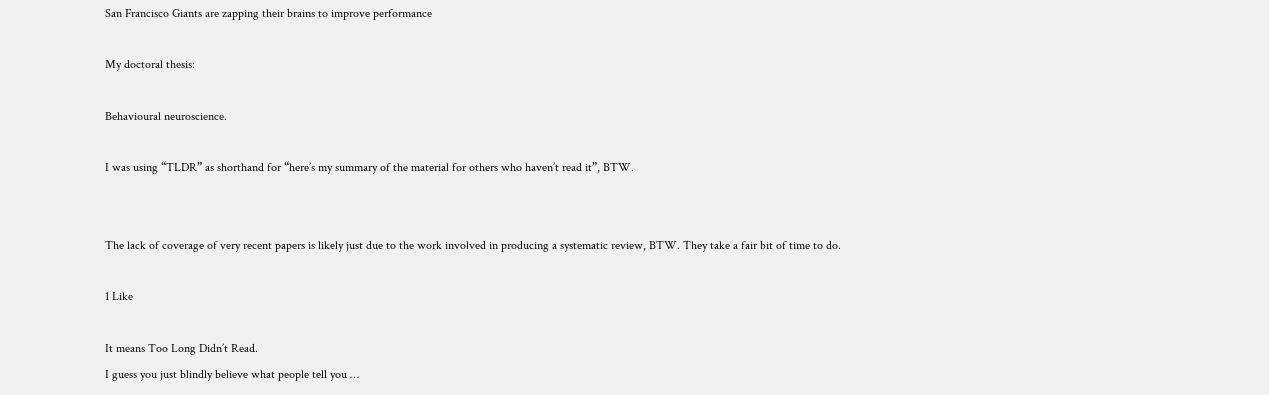San Francisco Giants are zapping their brains to improve performance

My doctoral thesis:

Behavioural neuroscience.

I was using “TLDR” as shorthand for “here’s my summary of the material for others who haven’t read it”, BTW.


The lack of coverage of very recent papers is likely just due to the work involved in producing a systematic review, BTW. They take a fair bit of time to do.

1 Like

It means Too Long Didn’t Read.
I guess you just blindly believe what people tell you …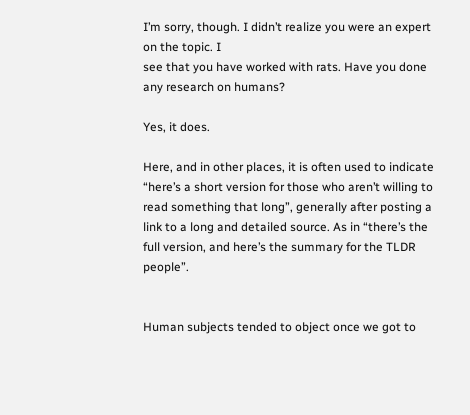I’m sorry, though. I didn’t realize you were an expert on the topic. I
see that you have worked with rats. Have you done any research on humans?

Yes, it does.

Here, and in other places, it is often used to indicate “here’s a short version for those who aren’t willing to read something that long”, generally after posting a link to a long and detailed source. As in “there’s the full version, and here’s the summary for the TLDR people”.


Human subjects tended to object once we got to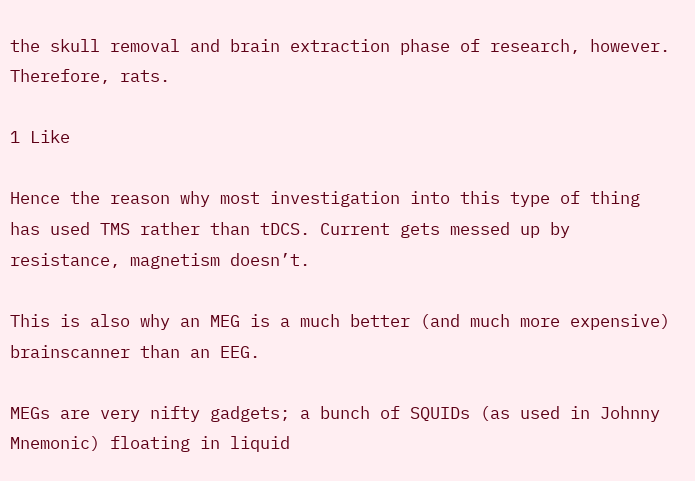the skull removal and brain extraction phase of research, however. Therefore, rats.

1 Like

Hence the reason why most investigation into this type of thing has used TMS rather than tDCS. Current gets messed up by resistance, magnetism doesn’t.

This is also why an MEG is a much better (and much more expensive) brainscanner than an EEG.

MEGs are very nifty gadgets; a bunch of SQUIDs (as used in Johnny Mnemonic) floating in liquid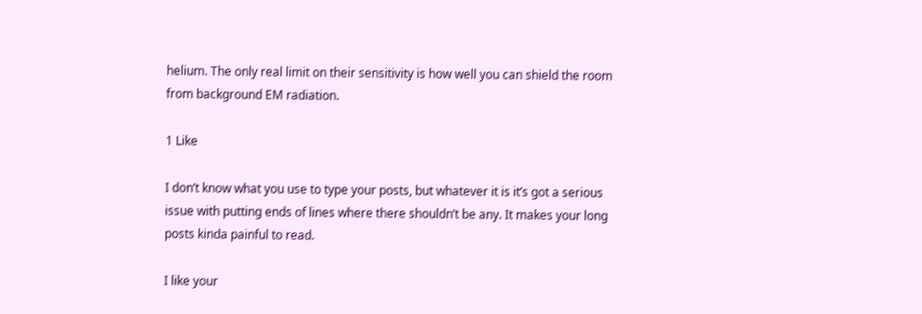helium. The only real limit on their sensitivity is how well you can shield the room from background EM radiation.

1 Like

I don’t know what you use to type your posts, but whatever it is it’s got a serious issue with putting ends of lines where there shouldn’t be any. It makes your long posts kinda painful to read.

I like your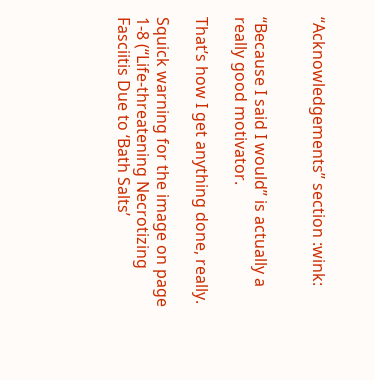“Acknowledgements” section :wink:


“Because I said I would” is actually a really good motivator.

That’s how I get anything done, really.

Squick warning for the image on page 1-8 (“Life-threatening Necrotizing Fasciitis Due to ‘Bath Salts’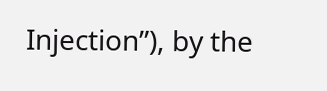Injection”), by the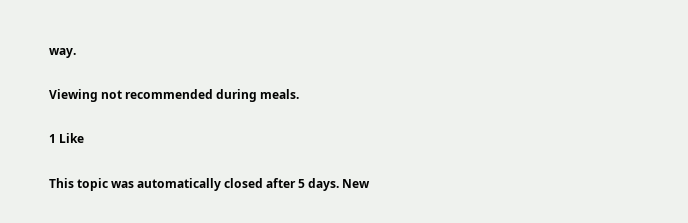way.

Viewing not recommended during meals.

1 Like

This topic was automatically closed after 5 days. New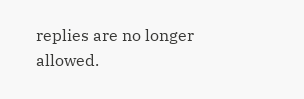replies are no longer allowed.